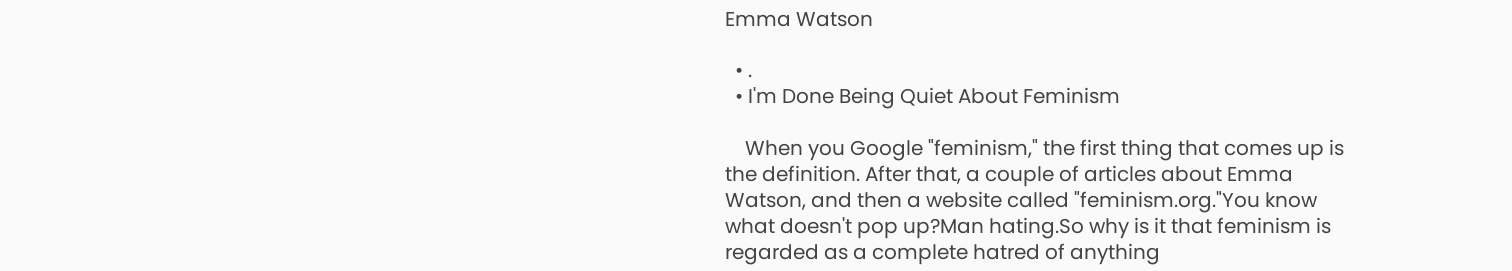Emma Watson

  • .
  • I'm Done Being Quiet About Feminism

    When you Google "feminism," the first thing that comes up is the definition. After that, a couple of articles about Emma Watson, and then a website called "feminism.org."You know what doesn't pop up?Man hating.So why is it that feminism is regarded as a complete hatred of anything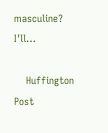masculine? I'll…

    Huffington Post